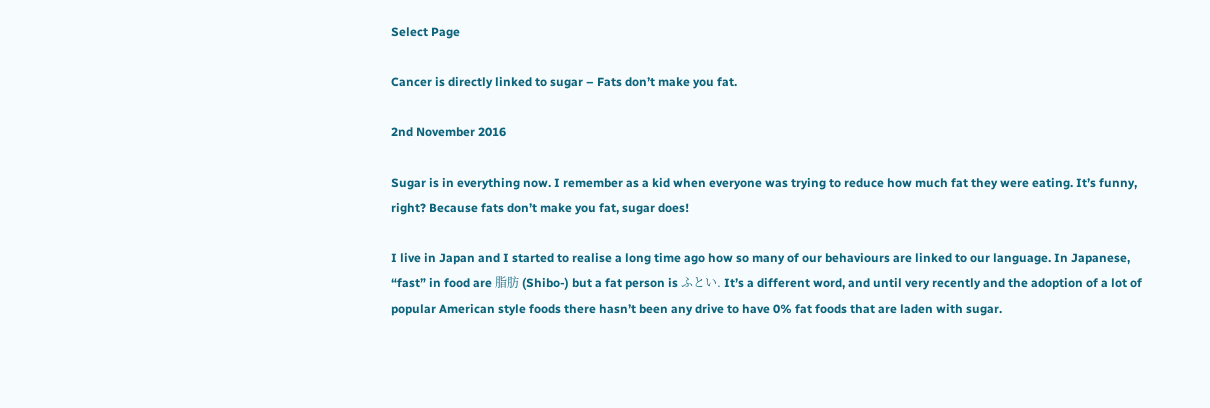Select Page

Cancer is directly linked to sugar – Fats don’t make you fat.

2nd November 2016

Sugar is in everything now. I remember as a kid when everyone was trying to reduce how much fat they were eating. It’s funny, right? Because fats don’t make you fat, sugar does!

I live in Japan and I started to realise a long time ago how so many of our behaviours are linked to our language. In Japanese, “fast” in food are 脂肪 (Shibo-) but a fat person is ふとい. It’s a different word, and until very recently and the adoption of a lot of popular American style foods there hasn’t been any drive to have 0% fat foods that are laden with sugar.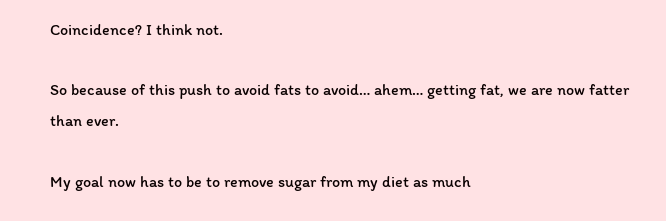Coincidence? I think not.

So because of this push to avoid fats to avoid… ahem… getting fat, we are now fatter than ever.

My goal now has to be to remove sugar from my diet as much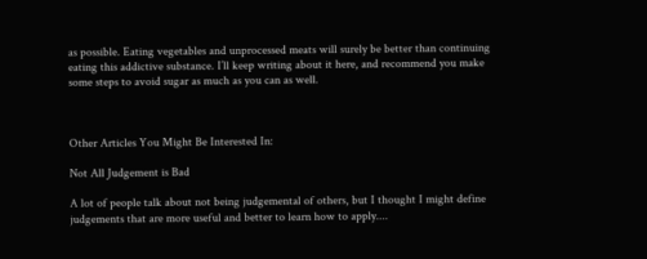as possible. Eating vegetables and unprocessed meats will surely be better than continuing eating this addictive substance. I’ll keep writing about it here, and recommend you make some steps to avoid sugar as much as you can as well.



Other Articles You Might Be Interested In:

Not All Judgement is Bad

A lot of people talk about not being judgemental of others, but I thought I might define judgements that are more useful and better to learn how to apply....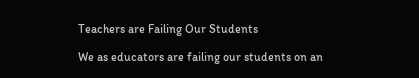Teachers are Failing Our Students

We as educators are failing our students on an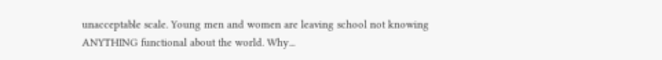unacceptable scale. Young men and women are leaving school not knowing ANYTHING functional about the world. Why...